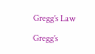Gregg’s Law

Gregg’s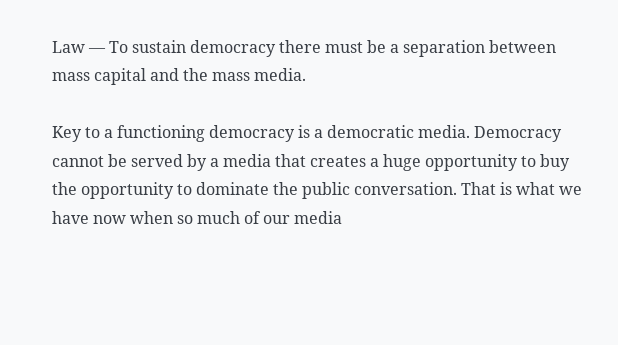Law — To sustain democracy there must be a separation between mass capital and the mass media.

Key to a functioning democracy is a democratic media. Democracy cannot be served by a media that creates a huge opportunity to buy the opportunity to dominate the public conversation. That is what we have now when so much of our media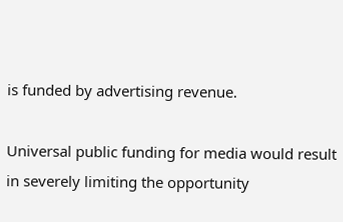is funded by advertising revenue.

Universal public funding for media would result in severely limiting the opportunity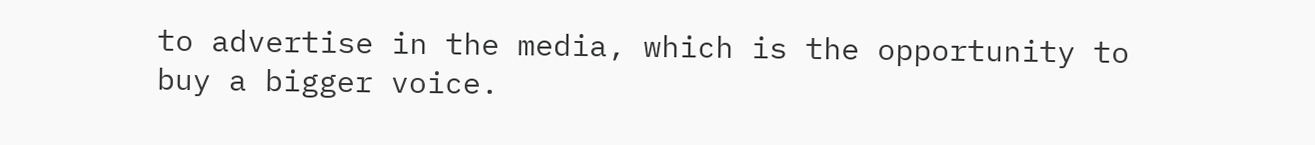to advertise in the media, which is the opportunity to buy a bigger voice.